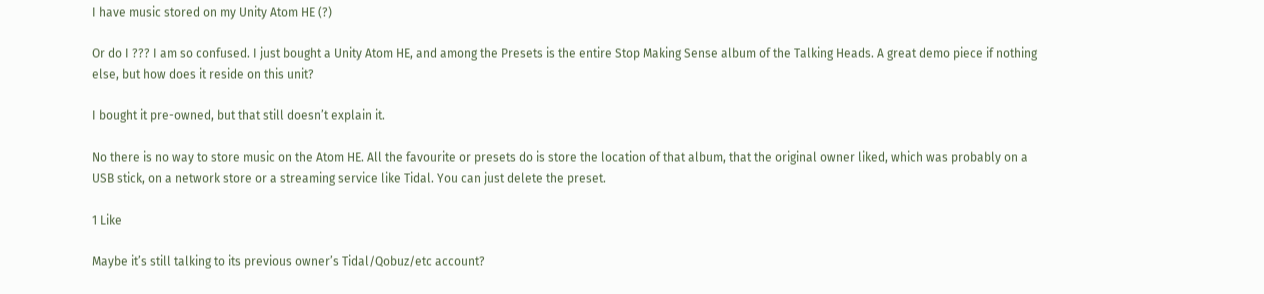I have music stored on my Unity Atom HE (?)

Or do I ??? I am so confused. I just bought a Unity Atom HE, and among the Presets is the entire Stop Making Sense album of the Talking Heads. A great demo piece if nothing else, but how does it reside on this unit?

I bought it pre-owned, but that still doesn’t explain it.

No there is no way to store music on the Atom HE. All the favourite or presets do is store the location of that album, that the original owner liked, which was probably on a USB stick, on a network store or a streaming service like Tidal. You can just delete the preset.

1 Like

Maybe it’s still talking to its previous owner’s Tidal/Qobuz/etc account?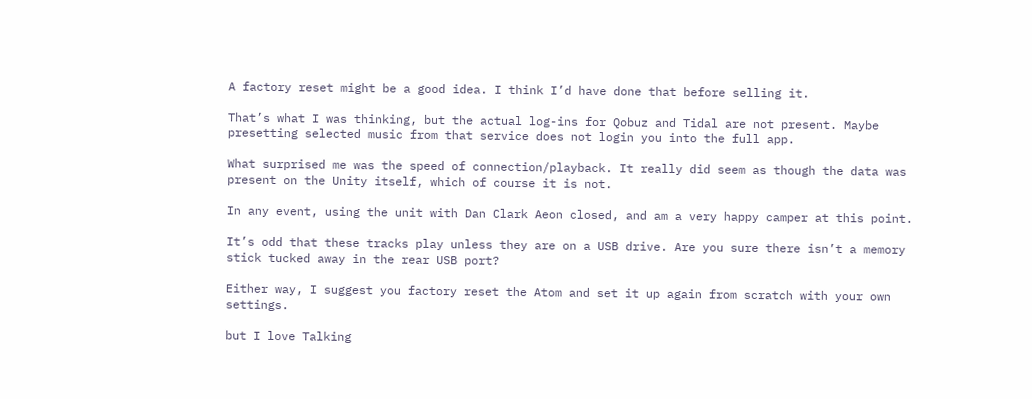A factory reset might be a good idea. I think I’d have done that before selling it.

That’s what I was thinking, but the actual log-ins for Qobuz and Tidal are not present. Maybe presetting selected music from that service does not login you into the full app.

What surprised me was the speed of connection/playback. It really did seem as though the data was present on the Unity itself, which of course it is not.

In any event, using the unit with Dan Clark Aeon closed, and am a very happy camper at this point.

It’s odd that these tracks play unless they are on a USB drive. Are you sure there isn’t a memory stick tucked away in the rear USB port?

Either way, I suggest you factory reset the Atom and set it up again from scratch with your own settings.

but I love Talking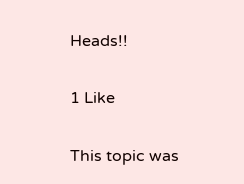Heads!!

1 Like

This topic was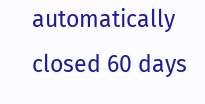automatically closed 60 days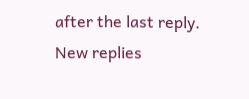after the last reply. New replies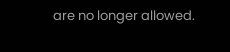are no longer allowed.